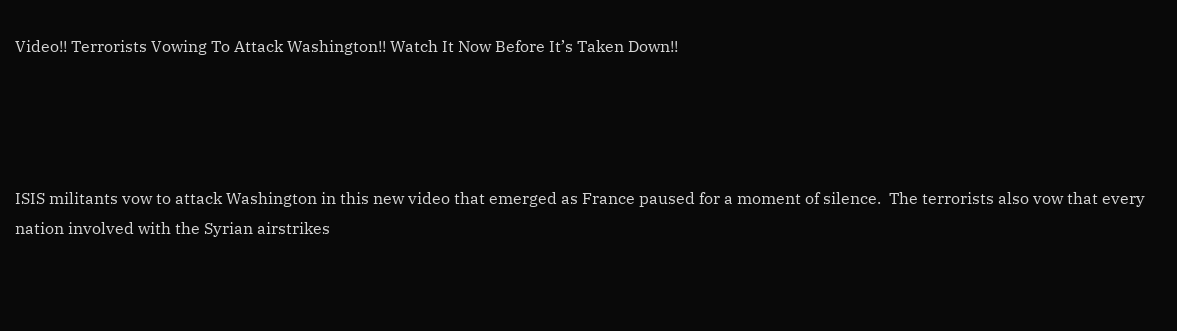Video!! Terrorists Vowing To Attack Washington!! Watch It Now Before It’s Taken Down!!




ISIS militants vow to attack Washington in this new video that emerged as France paused for a moment of silence.  The terrorists also vow that every nation involved with the Syrian airstrikes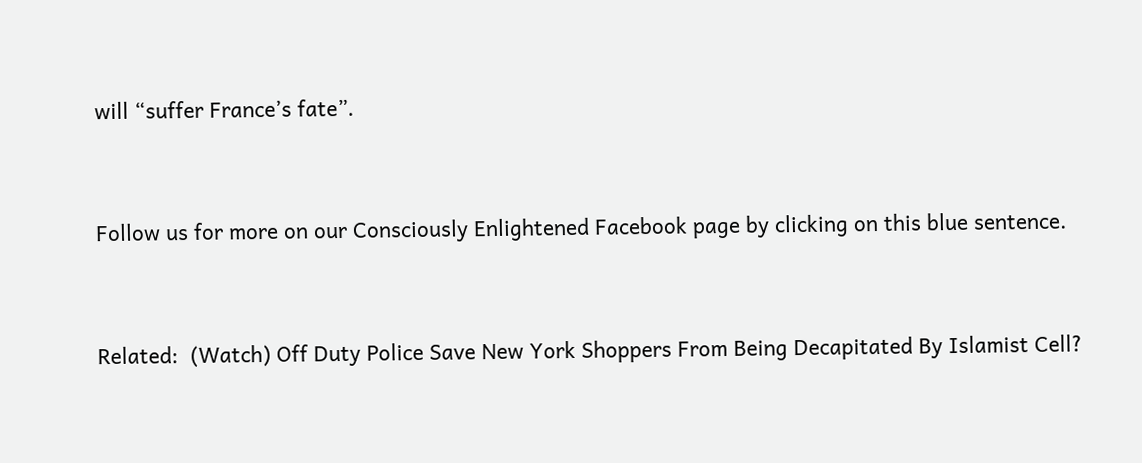will “suffer France’s fate”.


Follow us for more on our Consciously Enlightened Facebook page by clicking on this blue sentence.


Related:  (Watch) Off Duty Police Save New York Shoppers From Being Decapitated By Islamist Cell?